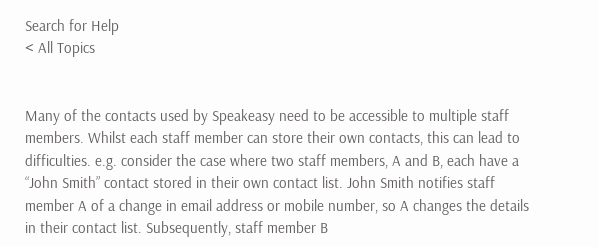Search for Help
< All Topics


Many of the contacts used by Speakeasy need to be accessible to multiple staff members. Whilst each staff member can store their own contacts, this can lead to difficulties. e.g. consider the case where two staff members, A and B, each have a “John Smith” contact stored in their own contact list. John Smith notifies staff member A of a change in email address or mobile number, so A changes the details in their contact list. Subsequently, staff member B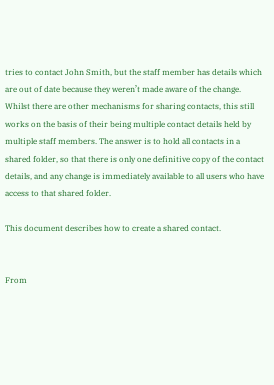tries to contact John Smith, but the staff member has details which are out of date because they weren’t made aware of the change. Whilst there are other mechanisms for sharing contacts, this still works on the basis of their being multiple contact details held by multiple staff members. The answer is to hold all contacts in a shared folder, so that there is only one definitive copy of the contact details, and any change is immediately available to all users who have access to that shared folder.

This document describes how to create a shared contact.


From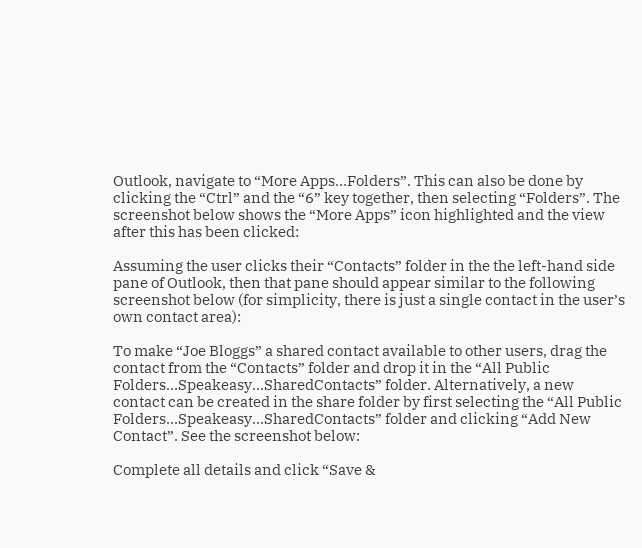Outlook, navigate to “More Apps…Folders”. This can also be done by clicking the “Ctrl” and the “6” key together, then selecting “Folders”. The screenshot below shows the “More Apps” icon highlighted and the view after this has been clicked:

Assuming the user clicks their “Contacts” folder in the the left-hand side pane of Outlook, then that pane should appear similar to the following screenshot below (for simplicity, there is just a single contact in the user’s own contact area):

To make “Joe Bloggs” a shared contact available to other users, drag the contact from the “Contacts” folder and drop it in the “All Public Folders…Speakeasy…SharedContacts” folder. Alternatively, a new contact can be created in the share folder by first selecting the “All Public Folders…Speakeasy…SharedContacts” folder and clicking “Add New Contact”. See the screenshot below:

Complete all details and click “Save &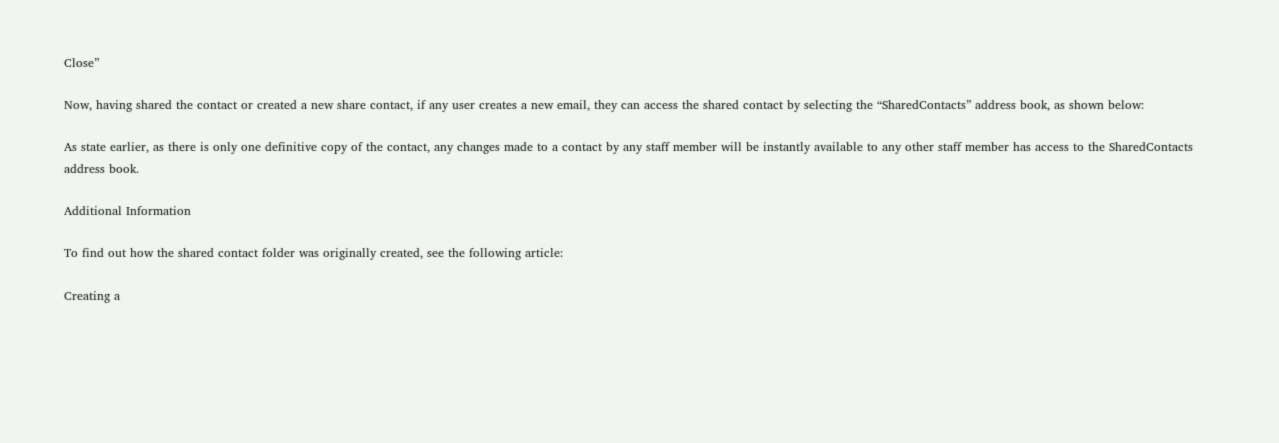Close”

Now, having shared the contact or created a new share contact, if any user creates a new email, they can access the shared contact by selecting the “SharedContacts” address book, as shown below:

As state earlier, as there is only one definitive copy of the contact, any changes made to a contact by any staff member will be instantly available to any other staff member has access to the SharedContacts address book.

Additional Information

To find out how the shared contact folder was originally created, see the following article:

Creating a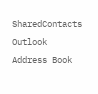SharedContacts Outlook Address Book